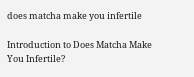does matcha make you infertile

Introduction to Does Matcha Make You Infertile?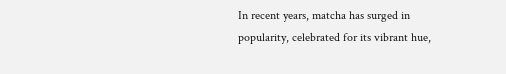In recent years, matcha has surged in popularity, celebrated for its vibrant hue,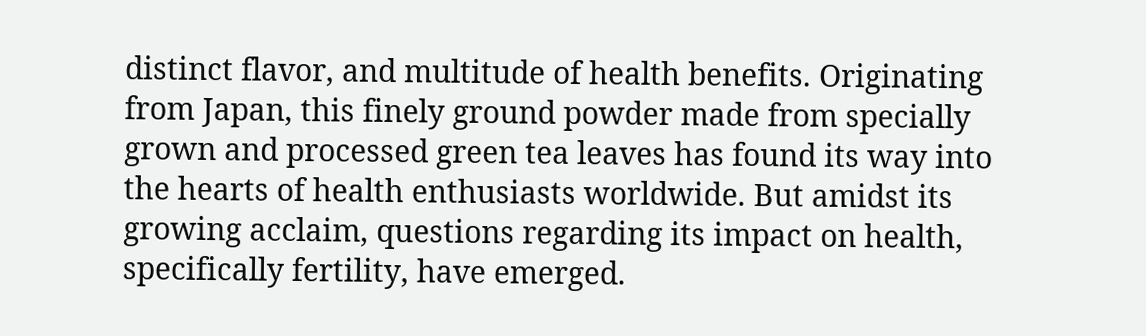distinct flavor, and multitude of health benefits. Originating from Japan, this finely ground powder made from specially grown and processed green tea leaves has found its way into the hearts of health enthusiasts worldwide. But amidst its growing acclaim, questions regarding its impact on health, specifically fertility, have emerged.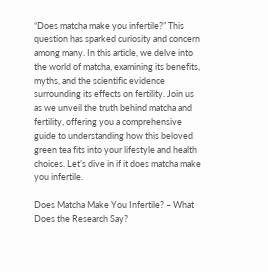“Does matcha make you infertile?” This question has sparked curiosity and concern among many. In this article, we delve into the world of matcha, examining its benefits, myths, and the scientific evidence surrounding its effects on fertility. Join us as we unveil the truth behind matcha and fertility, offering you a comprehensive guide to understanding how this beloved green tea fits into your lifestyle and health choices. Let’s dive in if it does matcha make you infertile.

Does Matcha Make You Infertile? – What Does the Research Say?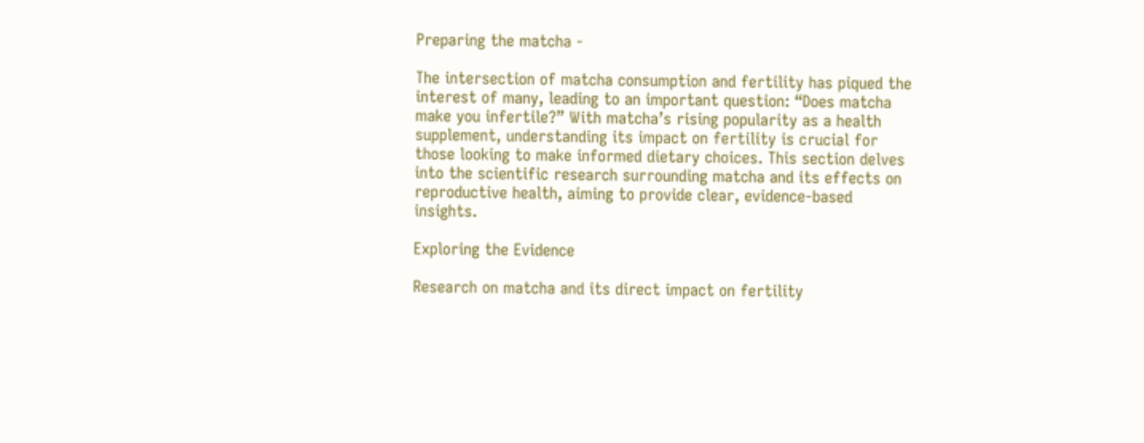Preparing the matcha -

The intersection of matcha consumption and fertility has piqued the interest of many, leading to an important question: “Does matcha make you infertile?” With matcha’s rising popularity as a health supplement, understanding its impact on fertility is crucial for those looking to make informed dietary choices. This section delves into the scientific research surrounding matcha and its effects on reproductive health, aiming to provide clear, evidence-based insights.

Exploring the Evidence

Research on matcha and its direct impact on fertility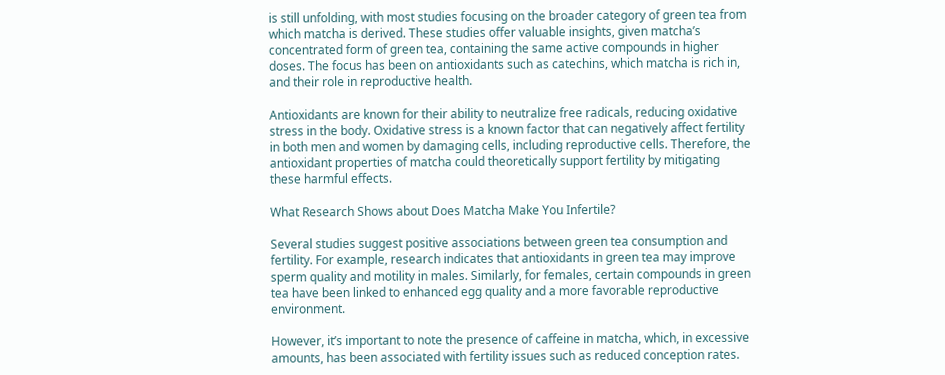is still unfolding, with most studies focusing on the broader category of green tea from which matcha is derived. These studies offer valuable insights, given matcha’s concentrated form of green tea, containing the same active compounds in higher doses. The focus has been on antioxidants such as catechins, which matcha is rich in, and their role in reproductive health.

Antioxidants are known for their ability to neutralize free radicals, reducing oxidative stress in the body. Oxidative stress is a known factor that can negatively affect fertility in both men and women by damaging cells, including reproductive cells. Therefore, the antioxidant properties of matcha could theoretically support fertility by mitigating these harmful effects.

What Research Shows about Does Matcha Make You Infertile?

Several studies suggest positive associations between green tea consumption and fertility. For example, research indicates that antioxidants in green tea may improve sperm quality and motility in males. Similarly, for females, certain compounds in green tea have been linked to enhanced egg quality and a more favorable reproductive environment.

However, it’s important to note the presence of caffeine in matcha, which, in excessive amounts, has been associated with fertility issues such as reduced conception rates.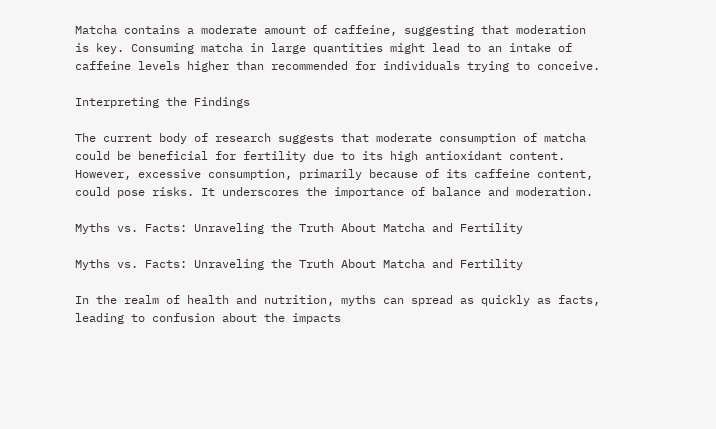Matcha contains a moderate amount of caffeine, suggesting that moderation is key. Consuming matcha in large quantities might lead to an intake of caffeine levels higher than recommended for individuals trying to conceive.

Interpreting the Findings

The current body of research suggests that moderate consumption of matcha could be beneficial for fertility due to its high antioxidant content. However, excessive consumption, primarily because of its caffeine content, could pose risks. It underscores the importance of balance and moderation.

Myths vs. Facts: Unraveling the Truth About Matcha and Fertility

Myths vs. Facts: Unraveling the Truth About Matcha and Fertility

In the realm of health and nutrition, myths can spread as quickly as facts, leading to confusion about the impacts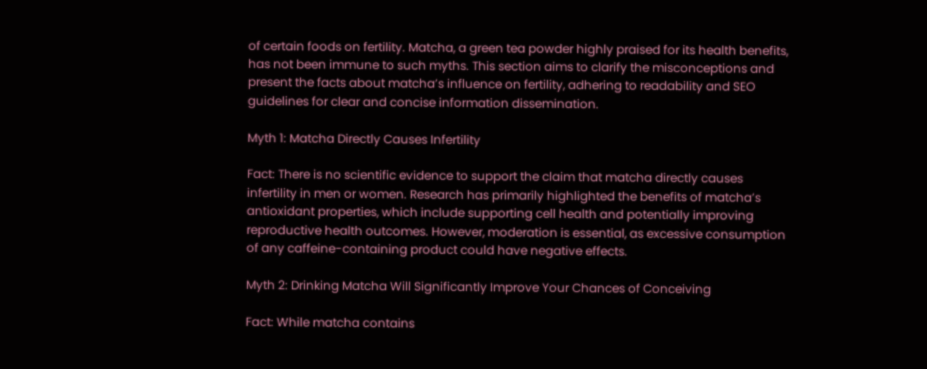of certain foods on fertility. Matcha, a green tea powder highly praised for its health benefits, has not been immune to such myths. This section aims to clarify the misconceptions and present the facts about matcha’s influence on fertility, adhering to readability and SEO guidelines for clear and concise information dissemination.

Myth 1: Matcha Directly Causes Infertility

Fact: There is no scientific evidence to support the claim that matcha directly causes infertility in men or women. Research has primarily highlighted the benefits of matcha’s antioxidant properties, which include supporting cell health and potentially improving reproductive health outcomes. However, moderation is essential, as excessive consumption of any caffeine-containing product could have negative effects.

Myth 2: Drinking Matcha Will Significantly Improve Your Chances of Conceiving

Fact: While matcha contains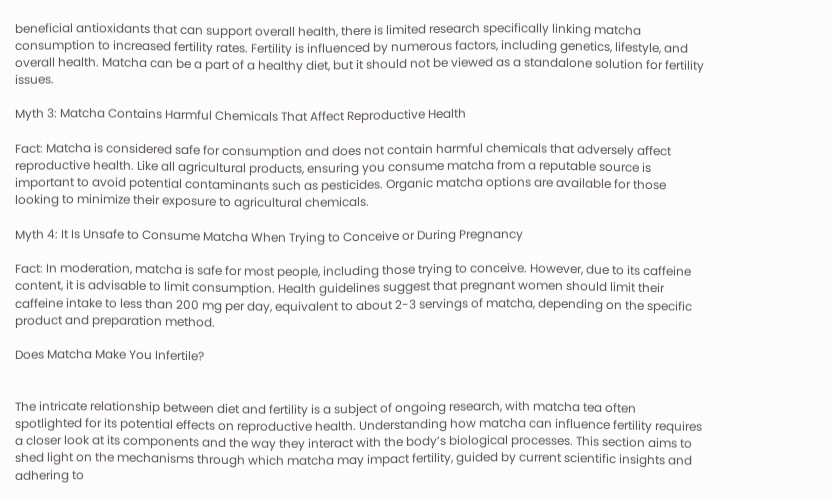beneficial antioxidants that can support overall health, there is limited research specifically linking matcha consumption to increased fertility rates. Fertility is influenced by numerous factors, including genetics, lifestyle, and overall health. Matcha can be a part of a healthy diet, but it should not be viewed as a standalone solution for fertility issues.

Myth 3: Matcha Contains Harmful Chemicals That Affect Reproductive Health

Fact: Matcha is considered safe for consumption and does not contain harmful chemicals that adversely affect reproductive health. Like all agricultural products, ensuring you consume matcha from a reputable source is important to avoid potential contaminants such as pesticides. Organic matcha options are available for those looking to minimize their exposure to agricultural chemicals.

Myth 4: It Is Unsafe to Consume Matcha When Trying to Conceive or During Pregnancy

Fact: In moderation, matcha is safe for most people, including those trying to conceive. However, due to its caffeine content, it is advisable to limit consumption. Health guidelines suggest that pregnant women should limit their caffeine intake to less than 200 mg per day, equivalent to about 2-3 servings of matcha, depending on the specific product and preparation method.

Does Matcha Make You Infertile?


The intricate relationship between diet and fertility is a subject of ongoing research, with matcha tea often spotlighted for its potential effects on reproductive health. Understanding how matcha can influence fertility requires a closer look at its components and the way they interact with the body’s biological processes. This section aims to shed light on the mechanisms through which matcha may impact fertility, guided by current scientific insights and adhering to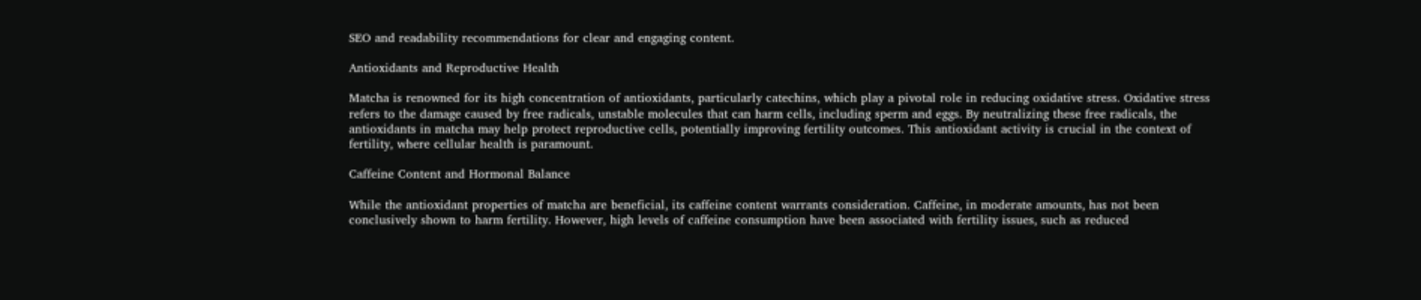SEO and readability recommendations for clear and engaging content.

Antioxidants and Reproductive Health

Matcha is renowned for its high concentration of antioxidants, particularly catechins, which play a pivotal role in reducing oxidative stress. Oxidative stress refers to the damage caused by free radicals, unstable molecules that can harm cells, including sperm and eggs. By neutralizing these free radicals, the antioxidants in matcha may help protect reproductive cells, potentially improving fertility outcomes. This antioxidant activity is crucial in the context of fertility, where cellular health is paramount.

Caffeine Content and Hormonal Balance

While the antioxidant properties of matcha are beneficial, its caffeine content warrants consideration. Caffeine, in moderate amounts, has not been conclusively shown to harm fertility. However, high levels of caffeine consumption have been associated with fertility issues, such as reduced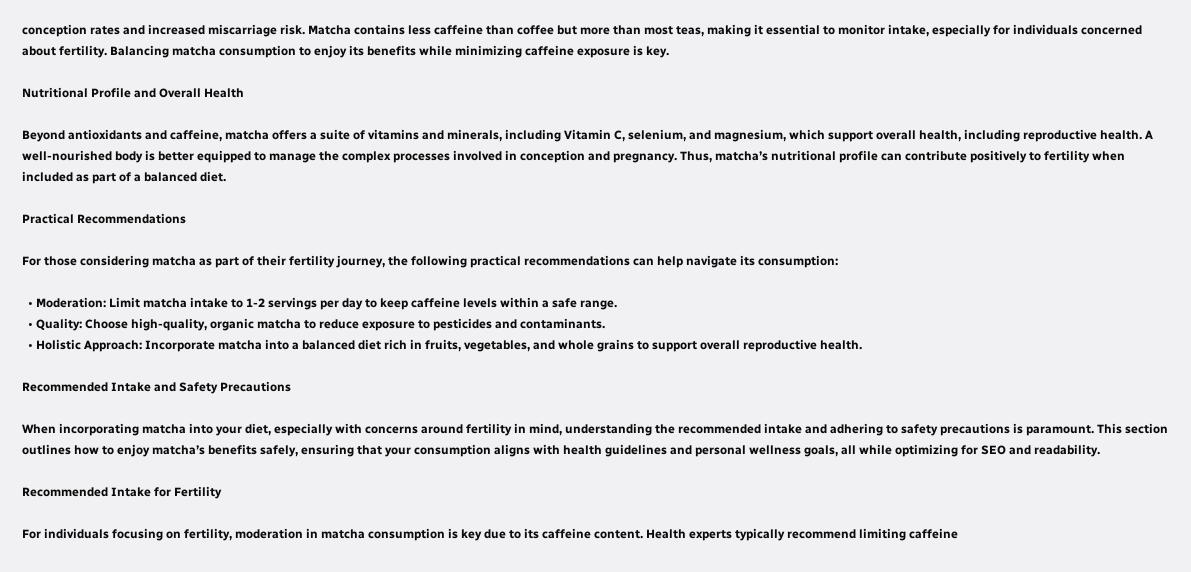conception rates and increased miscarriage risk. Matcha contains less caffeine than coffee but more than most teas, making it essential to monitor intake, especially for individuals concerned about fertility. Balancing matcha consumption to enjoy its benefits while minimizing caffeine exposure is key.

Nutritional Profile and Overall Health

Beyond antioxidants and caffeine, matcha offers a suite of vitamins and minerals, including Vitamin C, selenium, and magnesium, which support overall health, including reproductive health. A well-nourished body is better equipped to manage the complex processes involved in conception and pregnancy. Thus, matcha’s nutritional profile can contribute positively to fertility when included as part of a balanced diet.

Practical Recommendations

For those considering matcha as part of their fertility journey, the following practical recommendations can help navigate its consumption:

  • Moderation: Limit matcha intake to 1-2 servings per day to keep caffeine levels within a safe range.
  • Quality: Choose high-quality, organic matcha to reduce exposure to pesticides and contaminants.
  • Holistic Approach: Incorporate matcha into a balanced diet rich in fruits, vegetables, and whole grains to support overall reproductive health.

Recommended Intake and Safety Precautions

When incorporating matcha into your diet, especially with concerns around fertility in mind, understanding the recommended intake and adhering to safety precautions is paramount. This section outlines how to enjoy matcha’s benefits safely, ensuring that your consumption aligns with health guidelines and personal wellness goals, all while optimizing for SEO and readability.

Recommended Intake for Fertility

For individuals focusing on fertility, moderation in matcha consumption is key due to its caffeine content. Health experts typically recommend limiting caffeine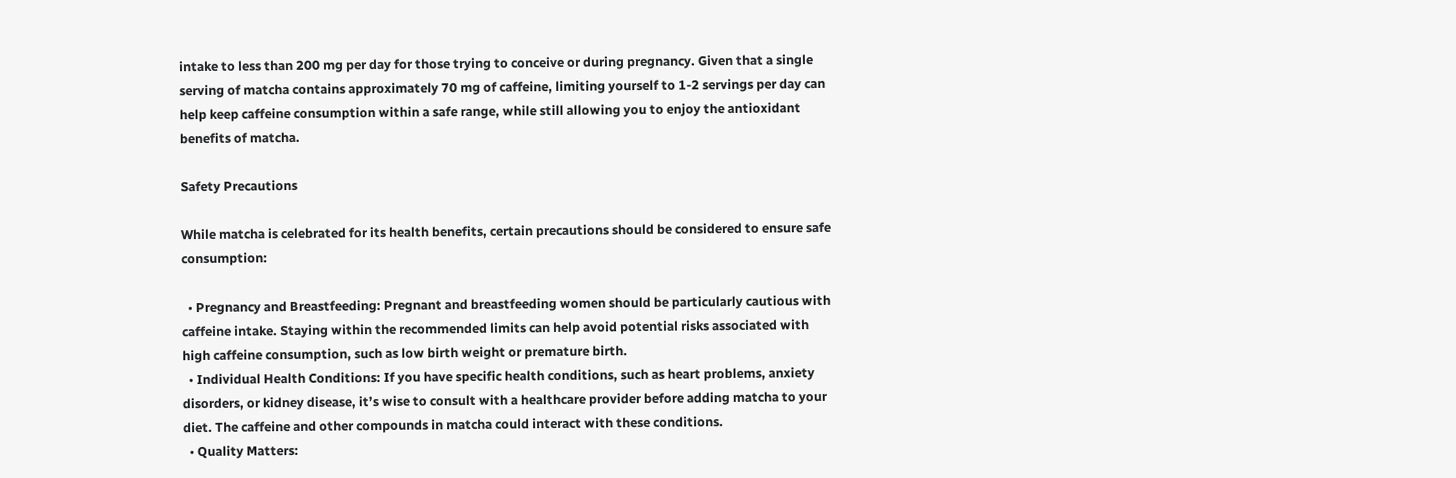intake to less than 200 mg per day for those trying to conceive or during pregnancy. Given that a single serving of matcha contains approximately 70 mg of caffeine, limiting yourself to 1-2 servings per day can help keep caffeine consumption within a safe range, while still allowing you to enjoy the antioxidant benefits of matcha.

Safety Precautions

While matcha is celebrated for its health benefits, certain precautions should be considered to ensure safe consumption:

  • Pregnancy and Breastfeeding: Pregnant and breastfeeding women should be particularly cautious with caffeine intake. Staying within the recommended limits can help avoid potential risks associated with high caffeine consumption, such as low birth weight or premature birth.
  • Individual Health Conditions: If you have specific health conditions, such as heart problems, anxiety disorders, or kidney disease, it’s wise to consult with a healthcare provider before adding matcha to your diet. The caffeine and other compounds in matcha could interact with these conditions.
  • Quality Matters: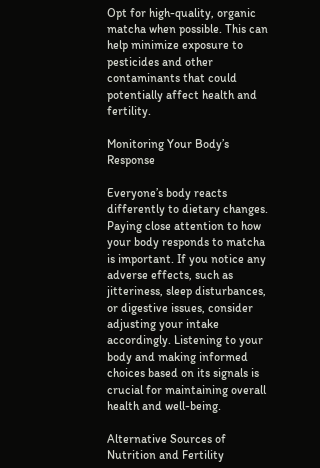Opt for high-quality, organic matcha when possible. This can help minimize exposure to pesticides and other contaminants that could potentially affect health and fertility.

Monitoring Your Body’s Response

Everyone’s body reacts differently to dietary changes. Paying close attention to how your body responds to matcha is important. If you notice any adverse effects, such as jitteriness, sleep disturbances, or digestive issues, consider adjusting your intake accordingly. Listening to your body and making informed choices based on its signals is crucial for maintaining overall health and well-being.

Alternative Sources of Nutrition and Fertility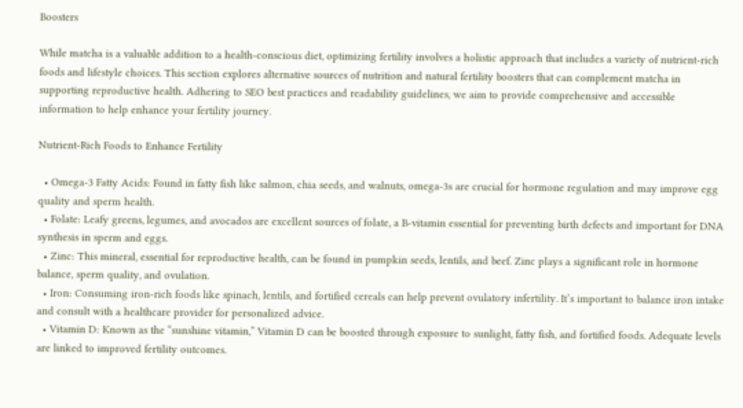Boosters

While matcha is a valuable addition to a health-conscious diet, optimizing fertility involves a holistic approach that includes a variety of nutrient-rich foods and lifestyle choices. This section explores alternative sources of nutrition and natural fertility boosters that can complement matcha in supporting reproductive health. Adhering to SEO best practices and readability guidelines, we aim to provide comprehensive and accessible information to help enhance your fertility journey.

Nutrient-Rich Foods to Enhance Fertility

  • Omega-3 Fatty Acids: Found in fatty fish like salmon, chia seeds, and walnuts, omega-3s are crucial for hormone regulation and may improve egg quality and sperm health.
  • Folate: Leafy greens, legumes, and avocados are excellent sources of folate, a B-vitamin essential for preventing birth defects and important for DNA synthesis in sperm and eggs.
  • Zinc: This mineral, essential for reproductive health, can be found in pumpkin seeds, lentils, and beef. Zinc plays a significant role in hormone balance, sperm quality, and ovulation.
  • Iron: Consuming iron-rich foods like spinach, lentils, and fortified cereals can help prevent ovulatory infertility. It’s important to balance iron intake and consult with a healthcare provider for personalized advice.
  • Vitamin D: Known as the “sunshine vitamin,” Vitamin D can be boosted through exposure to sunlight, fatty fish, and fortified foods. Adequate levels are linked to improved fertility outcomes.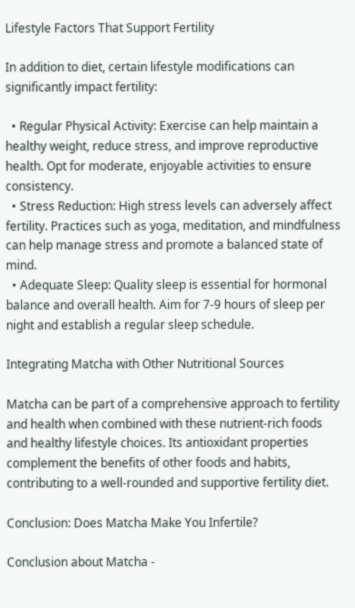Lifestyle Factors That Support Fertility

In addition to diet, certain lifestyle modifications can significantly impact fertility:

  • Regular Physical Activity: Exercise can help maintain a healthy weight, reduce stress, and improve reproductive health. Opt for moderate, enjoyable activities to ensure consistency.
  • Stress Reduction: High stress levels can adversely affect fertility. Practices such as yoga, meditation, and mindfulness can help manage stress and promote a balanced state of mind.
  • Adequate Sleep: Quality sleep is essential for hormonal balance and overall health. Aim for 7-9 hours of sleep per night and establish a regular sleep schedule.

Integrating Matcha with Other Nutritional Sources

Matcha can be part of a comprehensive approach to fertility and health when combined with these nutrient-rich foods and healthy lifestyle choices. Its antioxidant properties complement the benefits of other foods and habits, contributing to a well-rounded and supportive fertility diet.

Conclusion: Does Matcha Make You Infertile?

Conclusion about Matcha -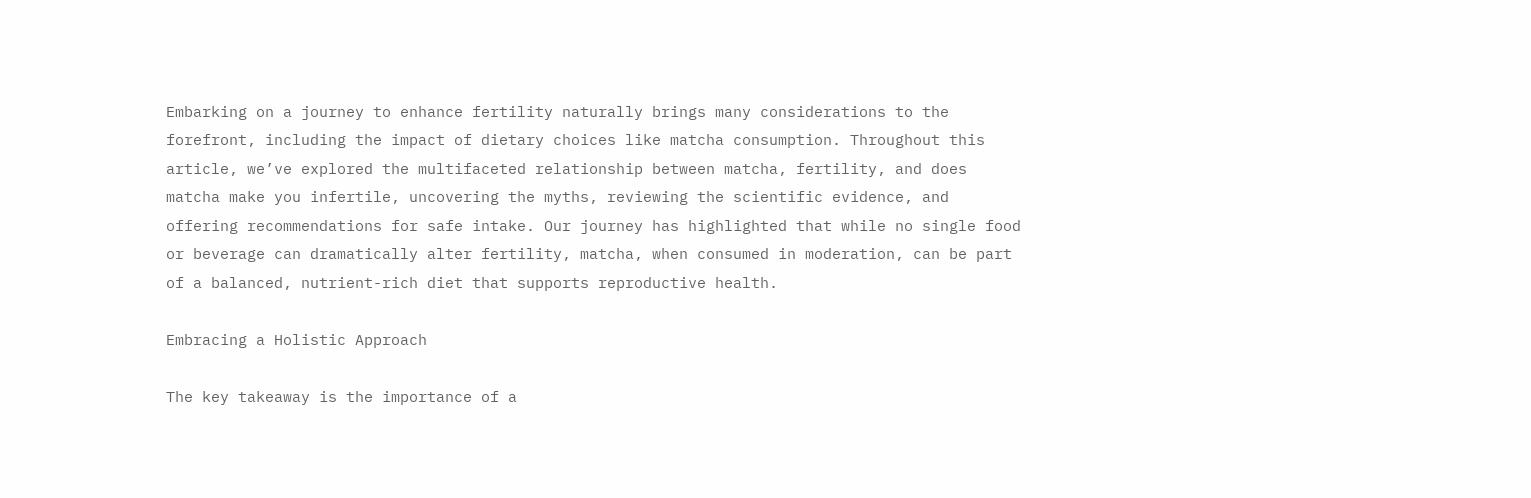Embarking on a journey to enhance fertility naturally brings many considerations to the forefront, including the impact of dietary choices like matcha consumption. Throughout this article, we’ve explored the multifaceted relationship between matcha, fertility, and does matcha make you infertile, uncovering the myths, reviewing the scientific evidence, and offering recommendations for safe intake. Our journey has highlighted that while no single food or beverage can dramatically alter fertility, matcha, when consumed in moderation, can be part of a balanced, nutrient-rich diet that supports reproductive health.

Embracing a Holistic Approach

The key takeaway is the importance of a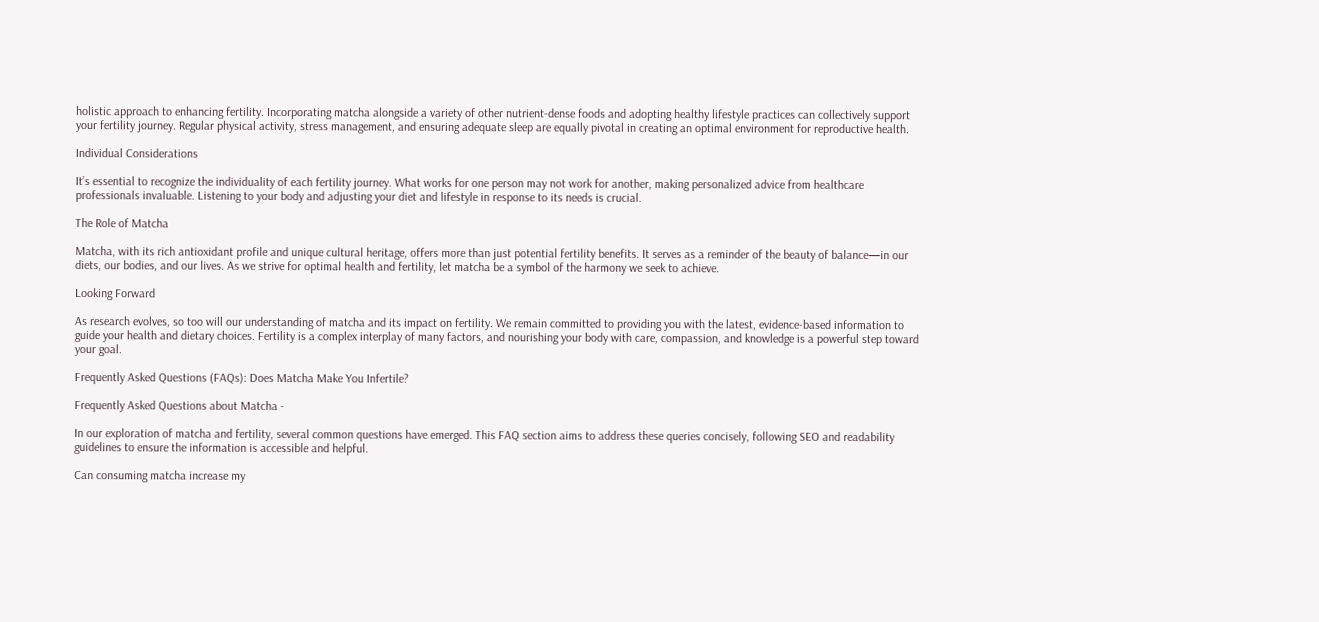holistic approach to enhancing fertility. Incorporating matcha alongside a variety of other nutrient-dense foods and adopting healthy lifestyle practices can collectively support your fertility journey. Regular physical activity, stress management, and ensuring adequate sleep are equally pivotal in creating an optimal environment for reproductive health.

Individual Considerations

It’s essential to recognize the individuality of each fertility journey. What works for one person may not work for another, making personalized advice from healthcare professionals invaluable. Listening to your body and adjusting your diet and lifestyle in response to its needs is crucial.

The Role of Matcha

Matcha, with its rich antioxidant profile and unique cultural heritage, offers more than just potential fertility benefits. It serves as a reminder of the beauty of balance—in our diets, our bodies, and our lives. As we strive for optimal health and fertility, let matcha be a symbol of the harmony we seek to achieve.

Looking Forward

As research evolves, so too will our understanding of matcha and its impact on fertility. We remain committed to providing you with the latest, evidence-based information to guide your health and dietary choices. Fertility is a complex interplay of many factors, and nourishing your body with care, compassion, and knowledge is a powerful step toward your goal.

Frequently Asked Questions (FAQs): Does Matcha Make You Infertile?

Frequently Asked Questions about Matcha -

In our exploration of matcha and fertility, several common questions have emerged. This FAQ section aims to address these queries concisely, following SEO and readability guidelines to ensure the information is accessible and helpful.

Can consuming matcha increase my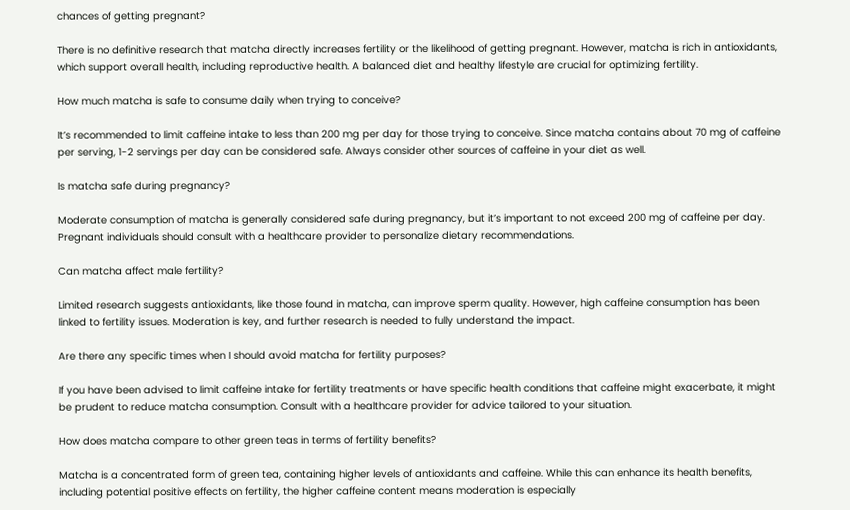chances of getting pregnant?

There is no definitive research that matcha directly increases fertility or the likelihood of getting pregnant. However, matcha is rich in antioxidants, which support overall health, including reproductive health. A balanced diet and healthy lifestyle are crucial for optimizing fertility.

How much matcha is safe to consume daily when trying to conceive?

It’s recommended to limit caffeine intake to less than 200 mg per day for those trying to conceive. Since matcha contains about 70 mg of caffeine per serving, 1-2 servings per day can be considered safe. Always consider other sources of caffeine in your diet as well.

Is matcha safe during pregnancy?

Moderate consumption of matcha is generally considered safe during pregnancy, but it’s important to not exceed 200 mg of caffeine per day. Pregnant individuals should consult with a healthcare provider to personalize dietary recommendations.

Can matcha affect male fertility?

Limited research suggests antioxidants, like those found in matcha, can improve sperm quality. However, high caffeine consumption has been linked to fertility issues. Moderation is key, and further research is needed to fully understand the impact.

Are there any specific times when I should avoid matcha for fertility purposes?

If you have been advised to limit caffeine intake for fertility treatments or have specific health conditions that caffeine might exacerbate, it might be prudent to reduce matcha consumption. Consult with a healthcare provider for advice tailored to your situation.

How does matcha compare to other green teas in terms of fertility benefits?

Matcha is a concentrated form of green tea, containing higher levels of antioxidants and caffeine. While this can enhance its health benefits, including potential positive effects on fertility, the higher caffeine content means moderation is especially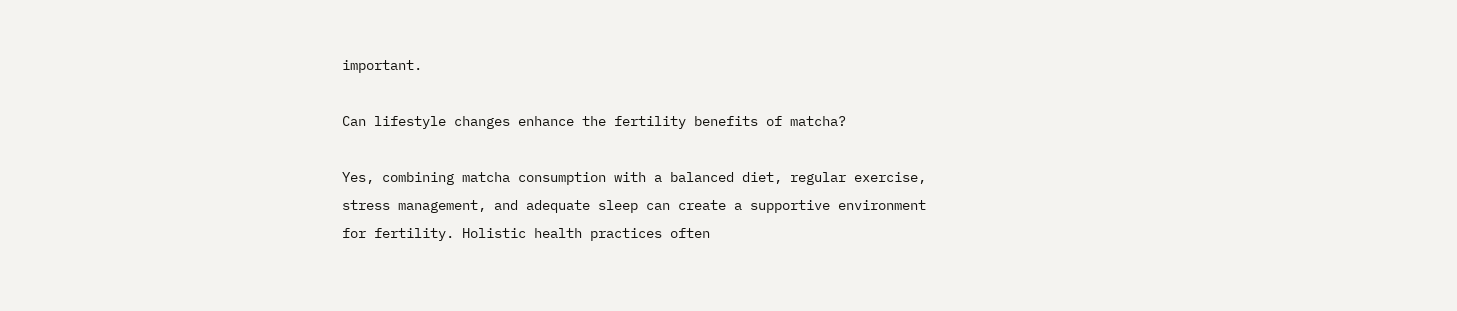important.

Can lifestyle changes enhance the fertility benefits of matcha?

Yes, combining matcha consumption with a balanced diet, regular exercise, stress management, and adequate sleep can create a supportive environment for fertility. Holistic health practices often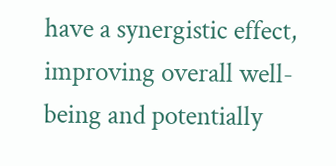have a synergistic effect, improving overall well-being and potentially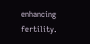enhancing fertility.